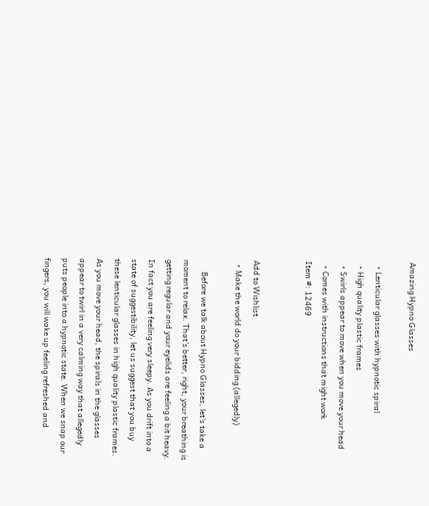Amazing Hypno Glasses

  • Lenticular glasses with hypnotic spiral
  • High quality plastic frames
  • Swirls appear to move when you move your head
  • Comes with instructions that might work
Item #: 12469


Add to Wishlist
  • Make the world do your bidding (allegedly)

      Before we talk about Hypno Glasses, let's take a moment to relax. That's better, right, your breathing is getting regular and your eyelids are feeling a bit heavy. In fact you are feeling very sleepy. As you drift into a state of suggestibility, let us suggest that you buy these lenticular glasses in high quality plastic frames. As you move your head, the spirals in the glasses appear to twirl in a very calming way that allegedly puts people into a hypnotic state. When we snap our fingers, you will wake up feeling refreshed and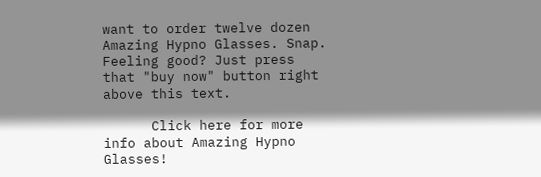want to order twelve dozen Amazing Hypno Glasses. Snap. Feeling good? Just press that "buy now" button right above this text.

      Click here for more info about Amazing Hypno Glasses!